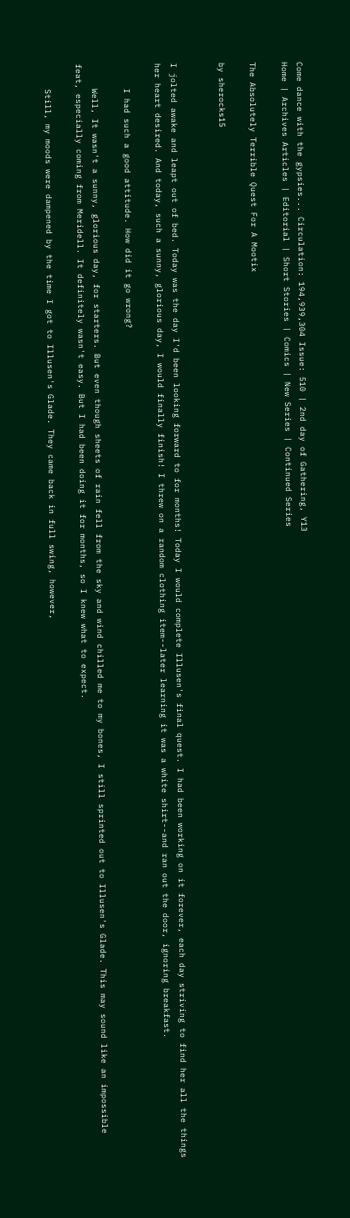Come dance with the gypsies... Circulation: 194,939,304 Issue: 510 | 2nd day of Gathering, Y13
Home | Archives Articles | Editorial | Short Stories | Comics | New Series | Continued Series

The Absolutely Terrible Quest For A Mootix

by sherocks15


I jolted awake and leapt out of bed. Today was the day I'd been looking forward to for months! Today I would complete Illusen's final quest. I had been working on it forever, each day striving to find her all the things her heart desired. And today, such a sunny, glorious day, I would finally finish! I threw on a random clothing item--later learning it was a white shirt--and ran out the door, ignoring breakfast.

     I had such a good attitude. How did it go wrong?

     Well, It wasn't a sunny, glorious day, for starters. But even though sheets of rain fell from the sky and wind chilled me to my bones, I still sprinted out to Illusen's Glade. This may sound like an impossible feat, especially coming from Meridell. It definitely wasn't easy. But I had been doing it for months, so I knew what to expect.

     Still, my moods were dampened by the time I got to Illusen's Glade. They came back in full swing, however,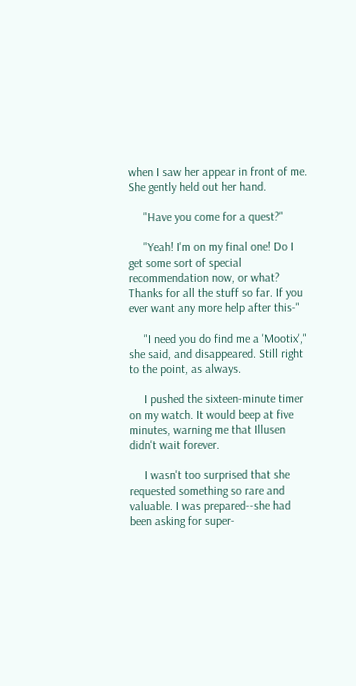when I saw her appear in front of me. She gently held out her hand.

     "Have you come for a quest?"

     "Yeah! I'm on my final one! Do I get some sort of special recommendation now, or what? Thanks for all the stuff so far. If you ever want any more help after this-"

     "I need you do find me a 'Mootix'," she said, and disappeared. Still right to the point, as always.

     I pushed the sixteen-minute timer on my watch. It would beep at five minutes, warning me that Illusen didn't wait forever.

     I wasn't too surprised that she requested something so rare and valuable. I was prepared--she had been asking for super-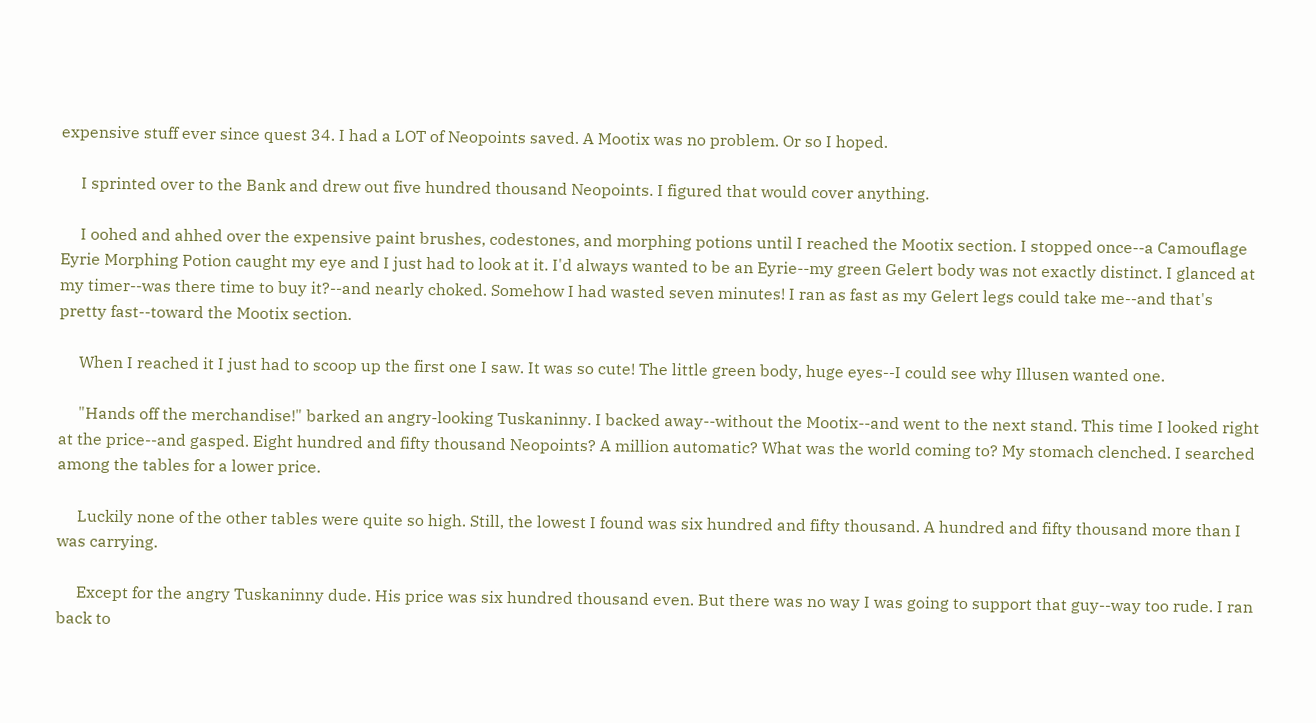expensive stuff ever since quest 34. I had a LOT of Neopoints saved. A Mootix was no problem. Or so I hoped.

     I sprinted over to the Bank and drew out five hundred thousand Neopoints. I figured that would cover anything.

     I oohed and ahhed over the expensive paint brushes, codestones, and morphing potions until I reached the Mootix section. I stopped once--a Camouflage Eyrie Morphing Potion caught my eye and I just had to look at it. I'd always wanted to be an Eyrie--my green Gelert body was not exactly distinct. I glanced at my timer--was there time to buy it?--and nearly choked. Somehow I had wasted seven minutes! I ran as fast as my Gelert legs could take me--and that's pretty fast--toward the Mootix section.

     When I reached it I just had to scoop up the first one I saw. It was so cute! The little green body, huge eyes--I could see why Illusen wanted one.

     "Hands off the merchandise!" barked an angry-looking Tuskaninny. I backed away--without the Mootix--and went to the next stand. This time I looked right at the price--and gasped. Eight hundred and fifty thousand Neopoints? A million automatic? What was the world coming to? My stomach clenched. I searched among the tables for a lower price.

     Luckily none of the other tables were quite so high. Still, the lowest I found was six hundred and fifty thousand. A hundred and fifty thousand more than I was carrying.

     Except for the angry Tuskaninny dude. His price was six hundred thousand even. But there was no way I was going to support that guy--way too rude. I ran back to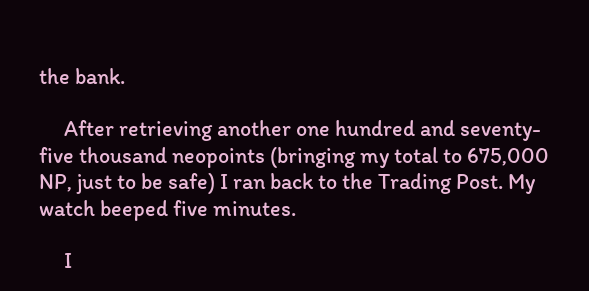the bank.

     After retrieving another one hundred and seventy-five thousand neopoints (bringing my total to 675,000 NP, just to be safe) I ran back to the Trading Post. My watch beeped five minutes.

     I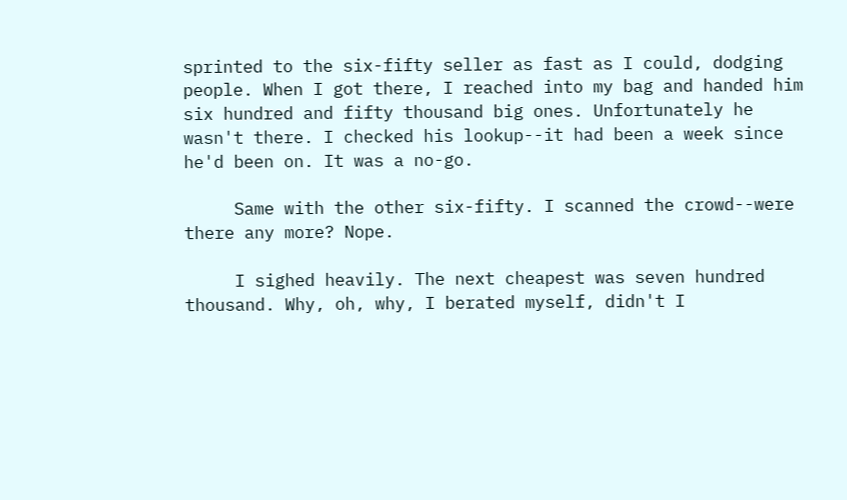sprinted to the six-fifty seller as fast as I could, dodging people. When I got there, I reached into my bag and handed him six hundred and fifty thousand big ones. Unfortunately he wasn't there. I checked his lookup--it had been a week since he'd been on. It was a no-go.

     Same with the other six-fifty. I scanned the crowd--were there any more? Nope.

     I sighed heavily. The next cheapest was seven hundred thousand. Why, oh, why, I berated myself, didn't I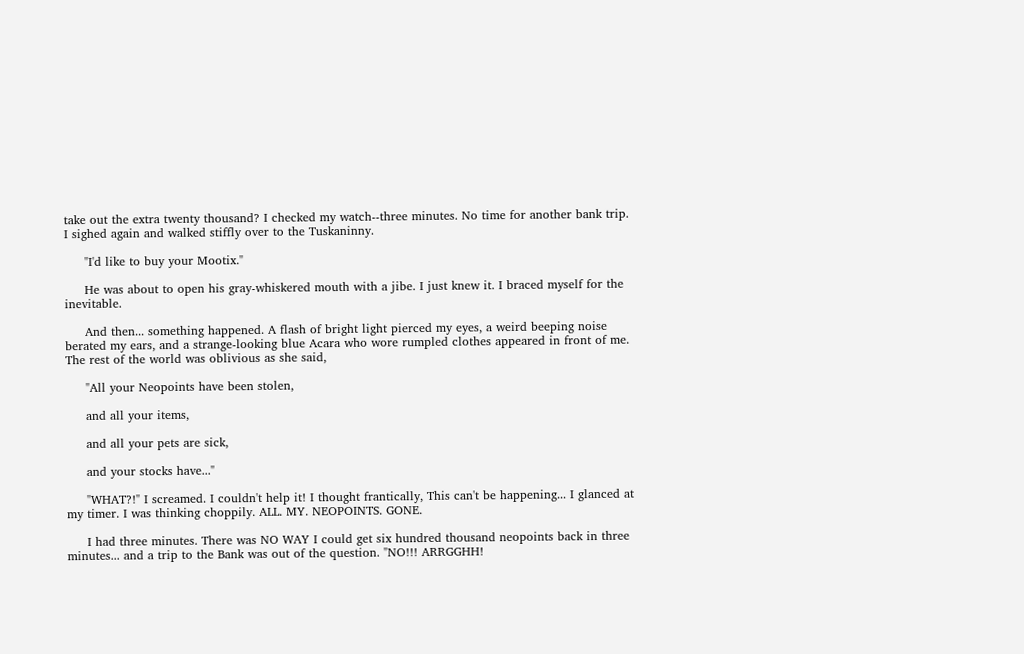take out the extra twenty thousand? I checked my watch--three minutes. No time for another bank trip. I sighed again and walked stiffly over to the Tuskaninny.

     "I'd like to buy your Mootix."

     He was about to open his gray-whiskered mouth with a jibe. I just knew it. I braced myself for the inevitable.

     And then... something happened. A flash of bright light pierced my eyes, a weird beeping noise berated my ears, and a strange-looking blue Acara who wore rumpled clothes appeared in front of me. The rest of the world was oblivious as she said,

     "All your Neopoints have been stolen,

     and all your items,

     and all your pets are sick,

     and your stocks have..."

     "WHAT?!" I screamed. I couldn't help it! I thought frantically, This can't be happening... I glanced at my timer. I was thinking choppily. ALL. MY. NEOPOINTS. GONE.

     I had three minutes. There was NO WAY I could get six hundred thousand neopoints back in three minutes... and a trip to the Bank was out of the question. "NO!!! ARRGGHH!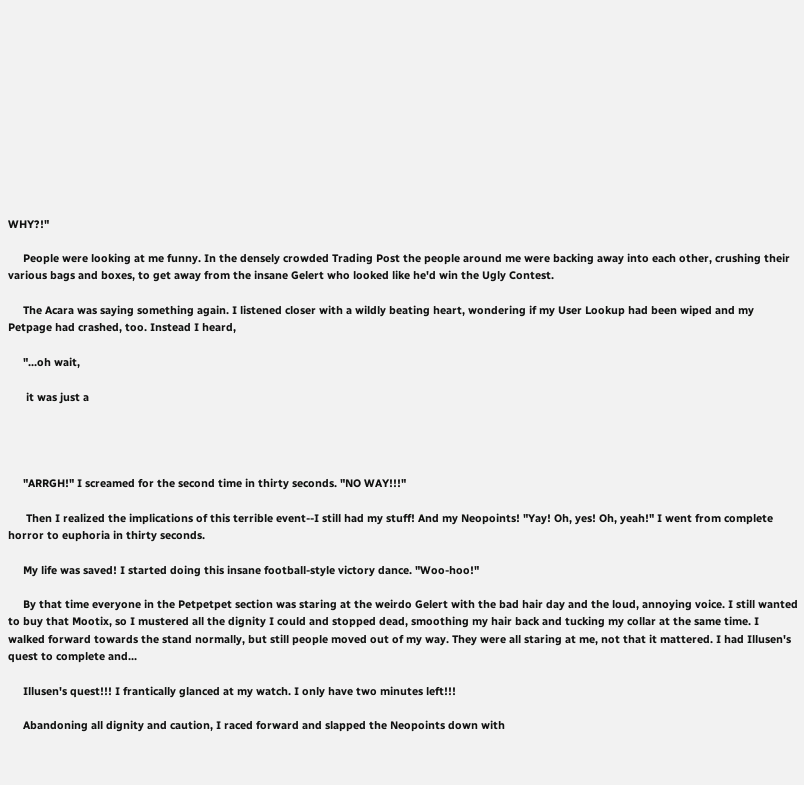WHY?!"

     People were looking at me funny. In the densely crowded Trading Post the people around me were backing away into each other, crushing their various bags and boxes, to get away from the insane Gelert who looked like he'd win the Ugly Contest.

     The Acara was saying something again. I listened closer with a wildly beating heart, wondering if my User Lookup had been wiped and my Petpage had crashed, too. Instead I heard,

     "...oh wait,

      it was just a




     "ARRGH!" I screamed for the second time in thirty seconds. "NO WAY!!!"

      Then I realized the implications of this terrible event--I still had my stuff! And my Neopoints! "Yay! Oh, yes! Oh, yeah!" I went from complete horror to euphoria in thirty seconds.

     My life was saved! I started doing this insane football-style victory dance. "Woo-hoo!"

     By that time everyone in the Petpetpet section was staring at the weirdo Gelert with the bad hair day and the loud, annoying voice. I still wanted to buy that Mootix, so I mustered all the dignity I could and stopped dead, smoothing my hair back and tucking my collar at the same time. I walked forward towards the stand normally, but still people moved out of my way. They were all staring at me, not that it mattered. I had Illusen's quest to complete and...

     Illusen's quest!!! I frantically glanced at my watch. I only have two minutes left!!!

     Abandoning all dignity and caution, I raced forward and slapped the Neopoints down with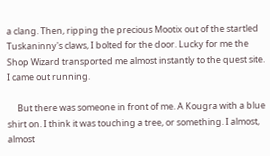a clang. Then, ripping the precious Mootix out of the startled Tuskaninny's claws, I bolted for the door. Lucky for me the Shop Wizard transported me almost instantly to the quest site. I came out running.

     But there was someone in front of me. A Kougra with a blue shirt on. I think it was touching a tree, or something. I almost, almost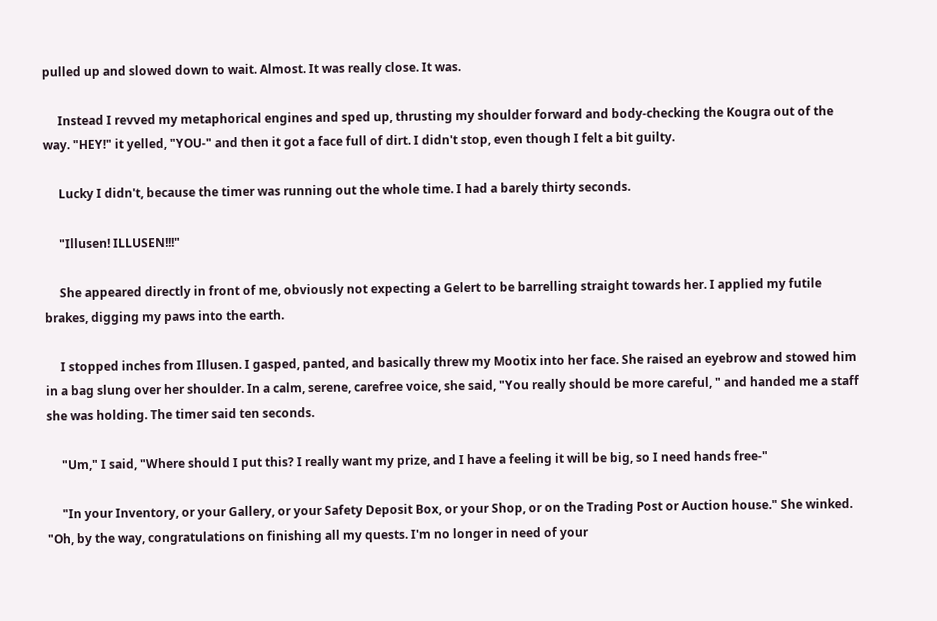pulled up and slowed down to wait. Almost. It was really close. It was.

     Instead I revved my metaphorical engines and sped up, thrusting my shoulder forward and body-checking the Kougra out of the way. "HEY!" it yelled, "YOU-" and then it got a face full of dirt. I didn't stop, even though I felt a bit guilty.

     Lucky I didn't, because the timer was running out the whole time. I had a barely thirty seconds.

     "Illusen! ILLUSEN!!!"

     She appeared directly in front of me, obviously not expecting a Gelert to be barrelling straight towards her. I applied my futile brakes, digging my paws into the earth.

     I stopped inches from Illusen. I gasped, panted, and basically threw my Mootix into her face. She raised an eyebrow and stowed him in a bag slung over her shoulder. In a calm, serene, carefree voice, she said, "You really should be more careful, " and handed me a staff she was holding. The timer said ten seconds.

     "Um," I said, "Where should I put this? I really want my prize, and I have a feeling it will be big, so I need hands free-"

     "In your Inventory, or your Gallery, or your Safety Deposit Box, or your Shop, or on the Trading Post or Auction house." She winked. "Oh, by the way, congratulations on finishing all my quests. I'm no longer in need of your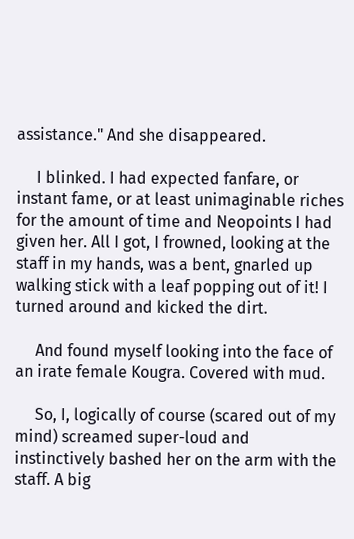assistance." And she disappeared.

     I blinked. I had expected fanfare, or instant fame, or at least unimaginable riches for the amount of time and Neopoints I had given her. All I got, I frowned, looking at the staff in my hands, was a bent, gnarled up walking stick with a leaf popping out of it! I turned around and kicked the dirt.

     And found myself looking into the face of an irate female Kougra. Covered with mud.

     So, I, logically of course (scared out of my mind) screamed super-loud and instinctively bashed her on the arm with the staff. A big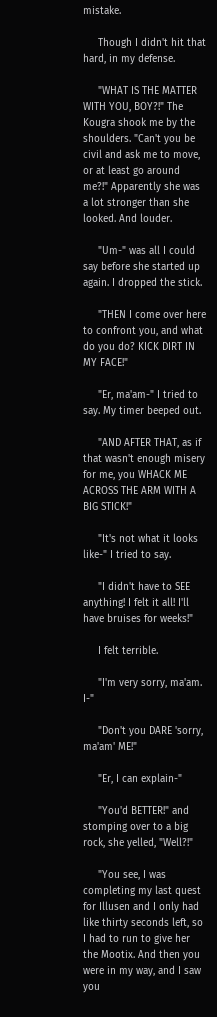mistake.

     Though I didn't hit that hard, in my defense.

     "WHAT IS THE MATTER WITH YOU, BOY?!" The Kougra shook me by the shoulders. "Can't you be civil and ask me to move, or at least go around me?!" Apparently she was a lot stronger than she looked. And louder.

     "Um-" was all I could say before she started up again. I dropped the stick.

     "THEN I come over here to confront you, and what do you do? KICK DIRT IN MY FACE!"

     "Er, ma'am-" I tried to say. My timer beeped out.

     "AND AFTER THAT, as if that wasn't enough misery for me, you WHACK ME ACROSS THE ARM WITH A BIG STICK!"

     "It's not what it looks like-" I tried to say.

     "I didn't have to SEE anything! I felt it all! I'll have bruises for weeks!"

     I felt terrible.

     "I'm very sorry, ma'am. I-"

     "Don't you DARE 'sorry, ma'am' ME!"

     "Er, I can explain-"

     "You'd BETTER!" and stomping over to a big rock, she yelled, "Well?!"

     "You see, I was completing my last quest for Illusen and I only had like thirty seconds left, so I had to run to give her the Mootix. And then you were in my way, and I saw you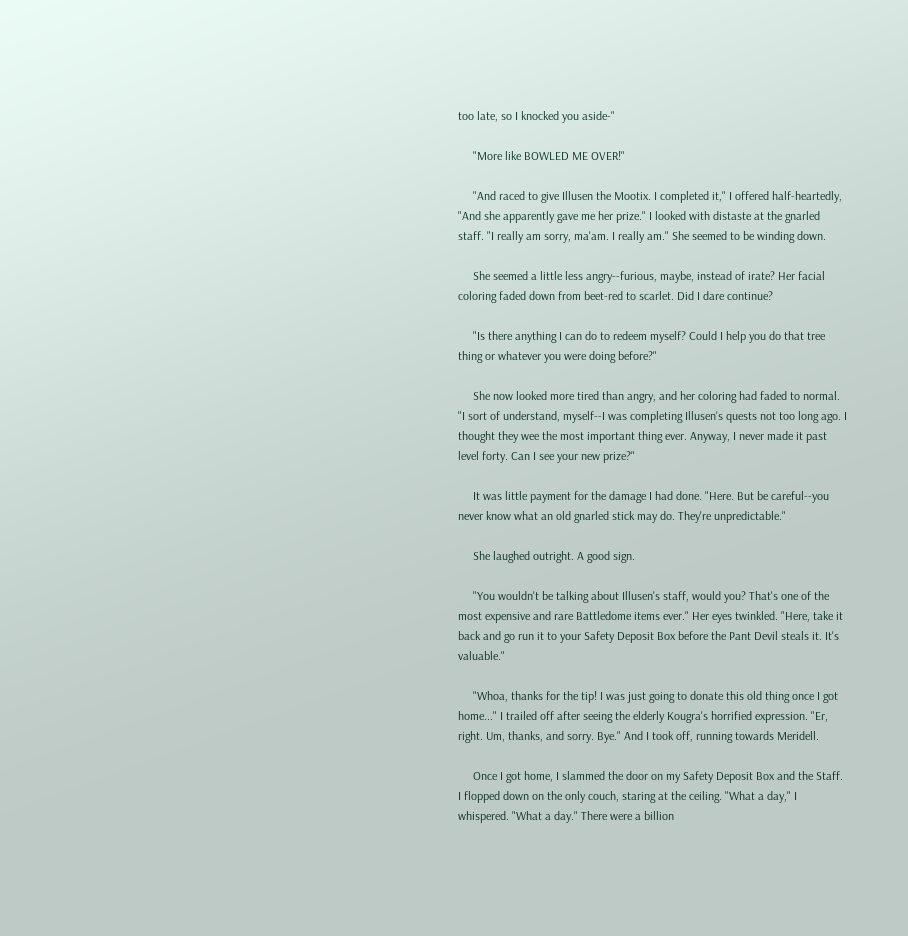too late, so I knocked you aside-"

     "More like BOWLED ME OVER!"

     "And raced to give Illusen the Mootix. I completed it," I offered half-heartedly, "And she apparently gave me her prize." I looked with distaste at the gnarled staff. "I really am sorry, ma'am. I really am." She seemed to be winding down.

     She seemed a little less angry--furious, maybe, instead of irate? Her facial coloring faded down from beet-red to scarlet. Did I dare continue?

     "Is there anything I can do to redeem myself? Could I help you do that tree thing or whatever you were doing before?"

     She now looked more tired than angry, and her coloring had faded to normal. "I sort of understand, myself--I was completing Illusen's quests not too long ago. I thought they wee the most important thing ever. Anyway, I never made it past level forty. Can I see your new prize?"

     It was little payment for the damage I had done. "Here. But be careful--you never know what an old gnarled stick may do. They're unpredictable."

     She laughed outright. A good sign.

     "You wouldn't be talking about Illusen's staff, would you? That's one of the most expensive and rare Battledome items ever." Her eyes twinkled. "Here, take it back and go run it to your Safety Deposit Box before the Pant Devil steals it. It's valuable."

     "Whoa, thanks for the tip! I was just going to donate this old thing once I got home..." I trailed off after seeing the elderly Kougra's horrified expression. "Er, right. Um, thanks, and sorry. Bye." And I took off, running towards Meridell.

     Once I got home, I slammed the door on my Safety Deposit Box and the Staff. I flopped down on the only couch, staring at the ceiling. "What a day," I whispered. "What a day." There were a billion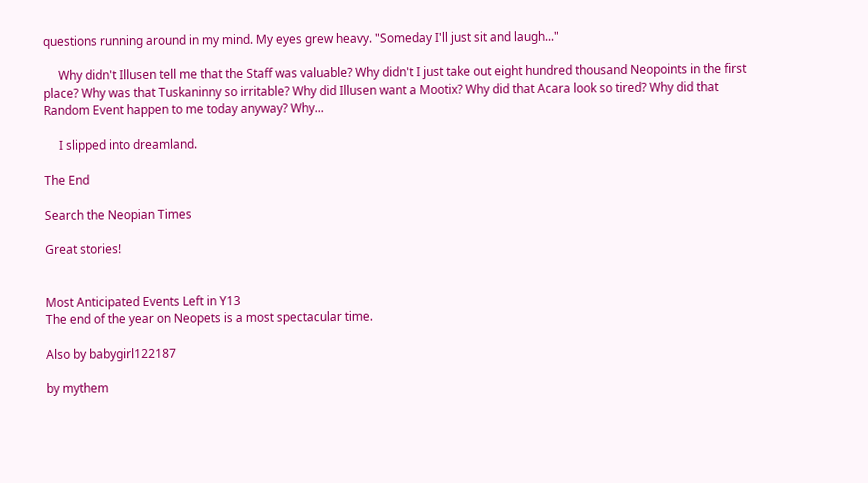questions running around in my mind. My eyes grew heavy. "Someday I'll just sit and laugh..."

     Why didn't Illusen tell me that the Staff was valuable? Why didn't I just take out eight hundred thousand Neopoints in the first place? Why was that Tuskaninny so irritable? Why did Illusen want a Mootix? Why did that Acara look so tired? Why did that Random Event happen to me today anyway? Why...

     I slipped into dreamland.

The End

Search the Neopian Times

Great stories!


Most Anticipated Events Left in Y13
The end of the year on Neopets is a most spectacular time.

Also by babygirl122187

by mythem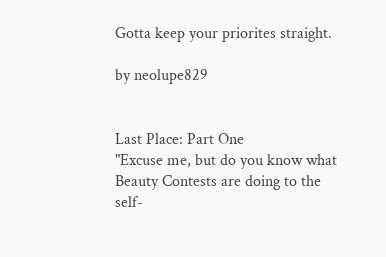Gotta keep your priorites straight.

by neolupe829


Last Place: Part One
"Excuse me, but do you know what Beauty Contests are doing to the self-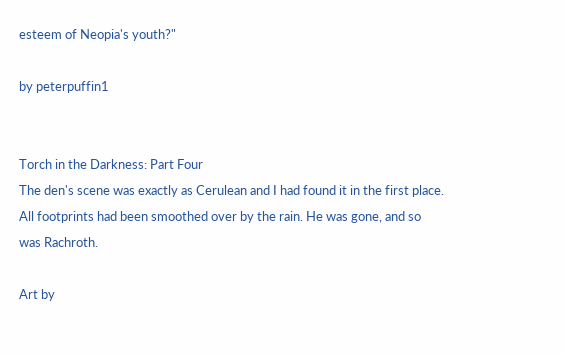esteem of Neopia's youth?"

by peterpuffin1


Torch in the Darkness: Part Four
The den's scene was exactly as Cerulean and I had found it in the first place. All footprints had been smoothed over by the rain. He was gone, and so was Rachroth.

Art by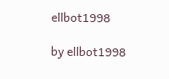ellbot1998

by ellbot1998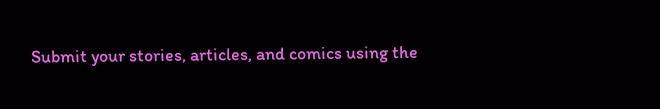Submit your stories, articles, and comics using the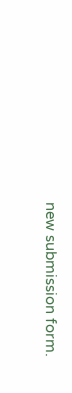new submission form.